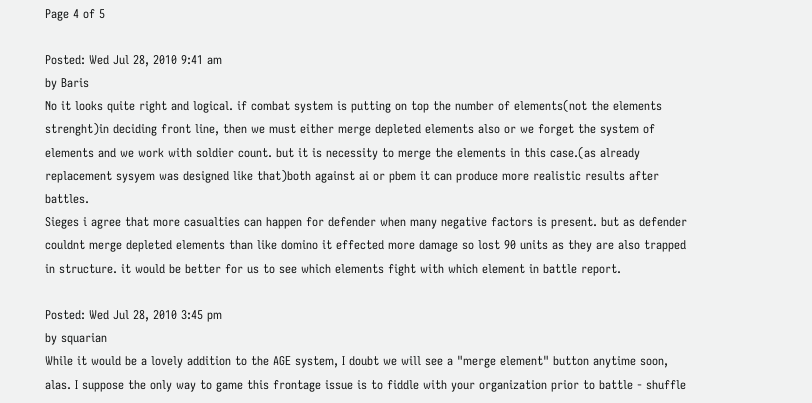Page 4 of 5

Posted: Wed Jul 28, 2010 9:41 am
by Baris
No it looks quite right and logical. if combat system is putting on top the number of elements(not the elements strenght)in deciding front line, then we must either merge depleted elements also or we forget the system of elements and we work with soldier count. but it is necessity to merge the elements in this case.(as already replacement sysyem was designed like that)both against ai or pbem it can produce more realistic results after battles.
Sieges i agree that more casualties can happen for defender when many negative factors is present. but as defender couldnt merge depleted elements than like domino it effected more damage so lost 90 units as they are also trapped in structure. it would be better for us to see which elements fight with which element in battle report.

Posted: Wed Jul 28, 2010 3:45 pm
by squarian
While it would be a lovely addition to the AGE system, I doubt we will see a "merge element" button anytime soon, alas. I suppose the only way to game this frontage issue is to fiddle with your organization prior to battle - shuffle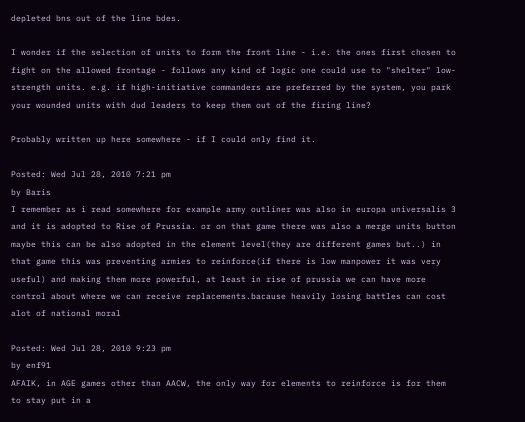depleted bns out of the line bdes.

I wonder if the selection of units to form the front line - i.e. the ones first chosen to fight on the allowed frontage - follows any kind of logic one could use to "shelter" low-strength units. e.g. if high-initiative commanders are preferred by the system, you park your wounded units with dud leaders to keep them out of the firing line?

Probably written up here somewhere - if I could only find it.

Posted: Wed Jul 28, 2010 7:21 pm
by Baris
I remember as i read somewhere for example army outliner was also in europa universalis 3 and it is adopted to Rise of Prussia. or on that game there was also a merge units button maybe this can be also adopted in the element level(they are different games but..) in that game this was preventing armies to reinforce(if there is low manpower it was very useful) and making them more powerful, at least in rise of prussia we can have more control about where we can receive replacements.bacause heavily losing battles can cost alot of national moral

Posted: Wed Jul 28, 2010 9:23 pm
by enf91
AFAIK, in AGE games other than AACW, the only way for elements to reinforce is for them to stay put in a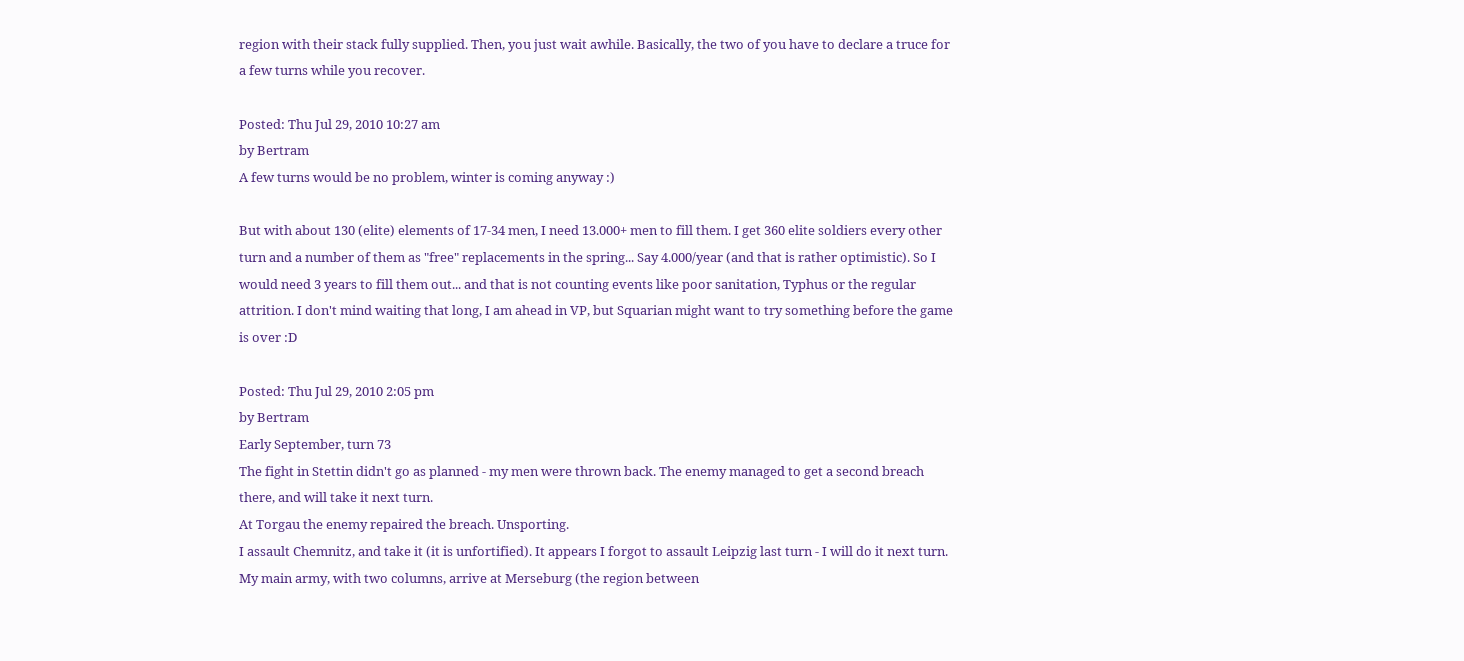region with their stack fully supplied. Then, you just wait awhile. Basically, the two of you have to declare a truce for a few turns while you recover.

Posted: Thu Jul 29, 2010 10:27 am
by Bertram
A few turns would be no problem, winter is coming anyway :)

But with about 130 (elite) elements of 17-34 men, I need 13.000+ men to fill them. I get 360 elite soldiers every other turn and a number of them as "free" replacements in the spring... Say 4.000/year (and that is rather optimistic). So I would need 3 years to fill them out... and that is not counting events like poor sanitation, Typhus or the regular attrition. I don't mind waiting that long, I am ahead in VP, but Squarian might want to try something before the game is over :D

Posted: Thu Jul 29, 2010 2:05 pm
by Bertram
Early September, turn 73
The fight in Stettin didn't go as planned - my men were thrown back. The enemy managed to get a second breach there, and will take it next turn.
At Torgau the enemy repaired the breach. Unsporting.
I assault Chemnitz, and take it (it is unfortified). It appears I forgot to assault Leipzig last turn - I will do it next turn.
My main army, with two columns, arrive at Merseburg (the region between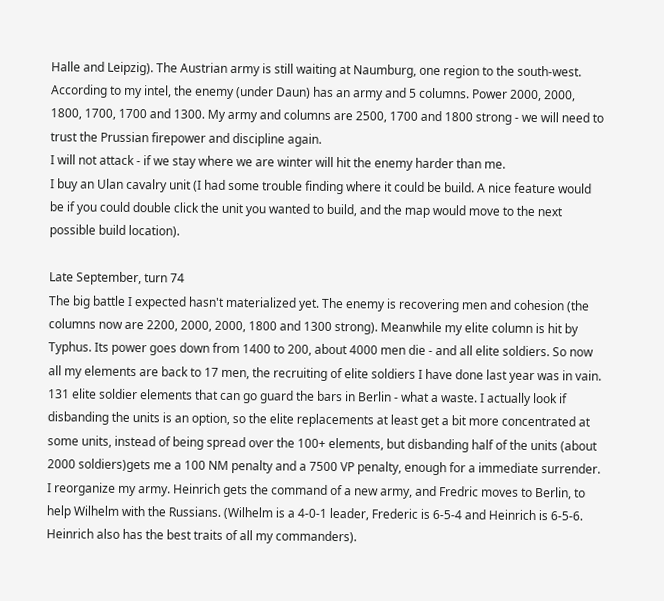Halle and Leipzig). The Austrian army is still waiting at Naumburg, one region to the south-west.
According to my intel, the enemy (under Daun) has an army and 5 columns. Power 2000, 2000, 1800, 1700, 1700 and 1300. My army and columns are 2500, 1700 and 1800 strong - we will need to trust the Prussian firepower and discipline again.
I will not attack - if we stay where we are winter will hit the enemy harder than me.
I buy an Ulan cavalry unit (I had some trouble finding where it could be build. A nice feature would be if you could double click the unit you wanted to build, and the map would move to the next possible build location).

Late September, turn 74
The big battle I expected hasn't materialized yet. The enemy is recovering men and cohesion (the columns now are 2200, 2000, 2000, 1800 and 1300 strong). Meanwhile my elite column is hit by Typhus. Its power goes down from 1400 to 200, about 4000 men die - and all elite soldiers. So now all my elements are back to 17 men, the recruiting of elite soldiers I have done last year was in vain. 131 elite soldier elements that can go guard the bars in Berlin - what a waste. I actually look if disbanding the units is an option, so the elite replacements at least get a bit more concentrated at some units, instead of being spread over the 100+ elements, but disbanding half of the units (about 2000 soldiers)gets me a 100 NM penalty and a 7500 VP penalty, enough for a immediate surrender.
I reorganize my army. Heinrich gets the command of a new army, and Fredric moves to Berlin, to help Wilhelm with the Russians. (Wilhelm is a 4-0-1 leader, Frederic is 6-5-4 and Heinrich is 6-5-6. Heinrich also has the best traits of all my commanders).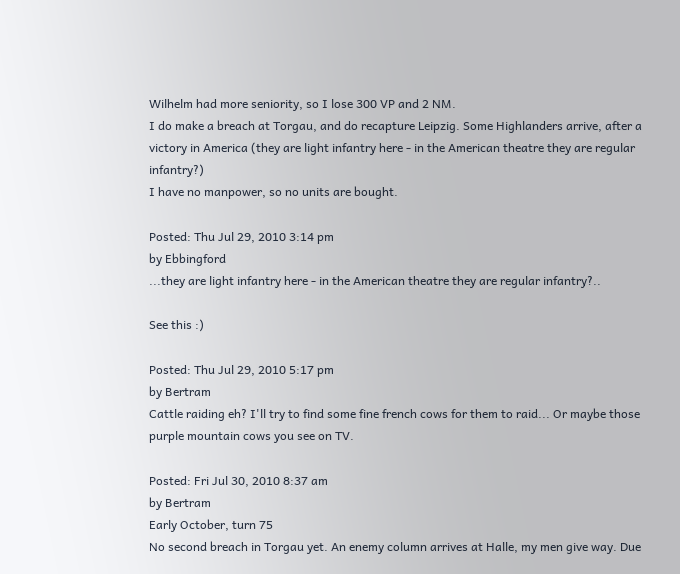Wilhelm had more seniority, so I lose 300 VP and 2 NM.
I do make a breach at Torgau, and do recapture Leipzig. Some Highlanders arrive, after a victory in America (they are light infantry here - in the American theatre they are regular infantry?)
I have no manpower, so no units are bought.

Posted: Thu Jul 29, 2010 3:14 pm
by Ebbingford
...they are light infantry here - in the American theatre they are regular infantry?..

See this :)

Posted: Thu Jul 29, 2010 5:17 pm
by Bertram
Cattle raiding eh? I'll try to find some fine french cows for them to raid... Or maybe those purple mountain cows you see on TV.

Posted: Fri Jul 30, 2010 8:37 am
by Bertram
Early October, turn 75
No second breach in Torgau yet. An enemy column arrives at Halle, my men give way. Due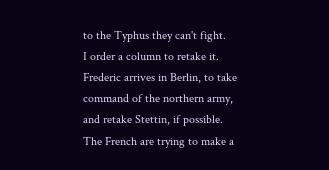to the Typhus they can't fight.
I order a column to retake it.
Frederic arrives in Berlin, to take command of the northern army, and retake Stettin, if possible.
The French are trying to make a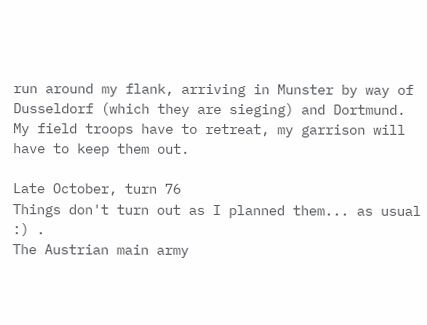run around my flank, arriving in Munster by way of Dusseldorf (which they are sieging) and Dortmund. My field troops have to retreat, my garrison will have to keep them out.

Late October, turn 76
Things don't turn out as I planned them... as usual :) .
The Austrian main army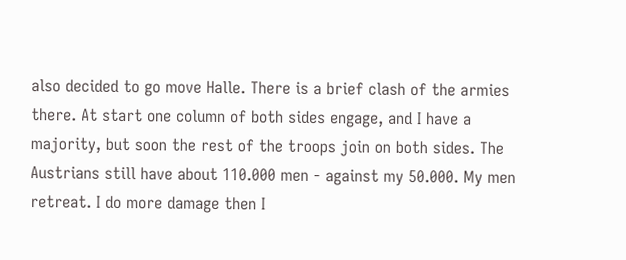also decided to go move Halle. There is a brief clash of the armies there. At start one column of both sides engage, and I have a majority, but soon the rest of the troops join on both sides. The Austrians still have about 110.000 men - against my 50.000. My men retreat. I do more damage then I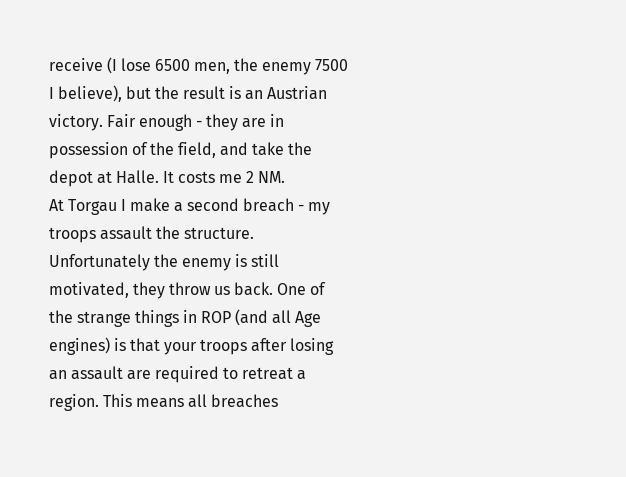receive (I lose 6500 men, the enemy 7500 I believe), but the result is an Austrian victory. Fair enough - they are in possession of the field, and take the depot at Halle. It costs me 2 NM.
At Torgau I make a second breach - my troops assault the structure. Unfortunately the enemy is still motivated, they throw us back. One of the strange things in ROP (and all Age engines) is that your troops after losing an assault are required to retreat a region. This means all breaches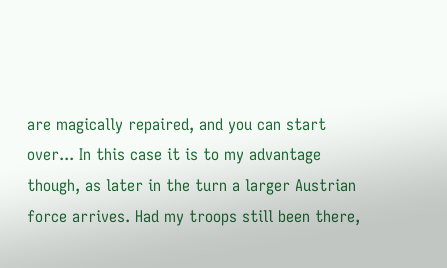are magically repaired, and you can start over... In this case it is to my advantage though, as later in the turn a larger Austrian force arrives. Had my troops still been there,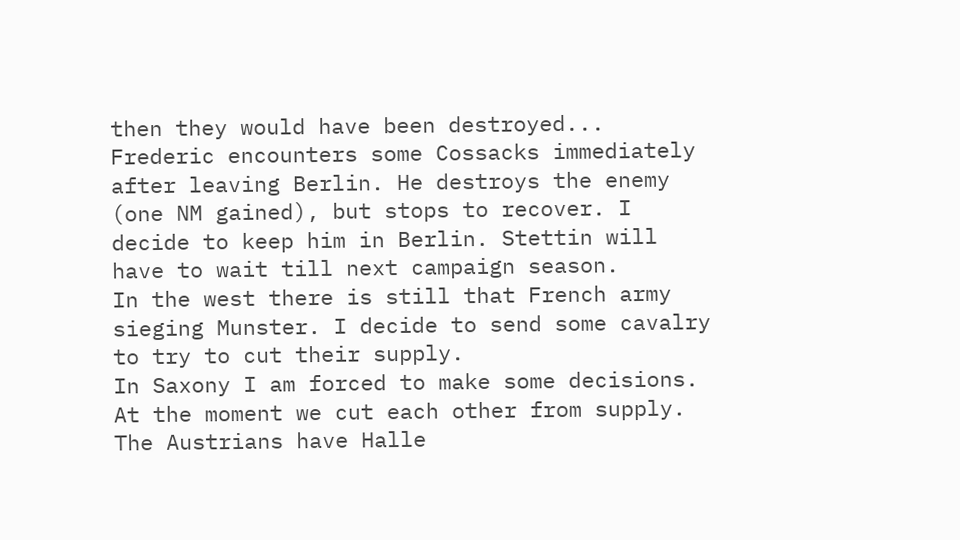then they would have been destroyed...
Frederic encounters some Cossacks immediately after leaving Berlin. He destroys the enemy (one NM gained), but stops to recover. I decide to keep him in Berlin. Stettin will have to wait till next campaign season.
In the west there is still that French army sieging Munster. I decide to send some cavalry to try to cut their supply.
In Saxony I am forced to make some decisions. At the moment we cut each other from supply. The Austrians have Halle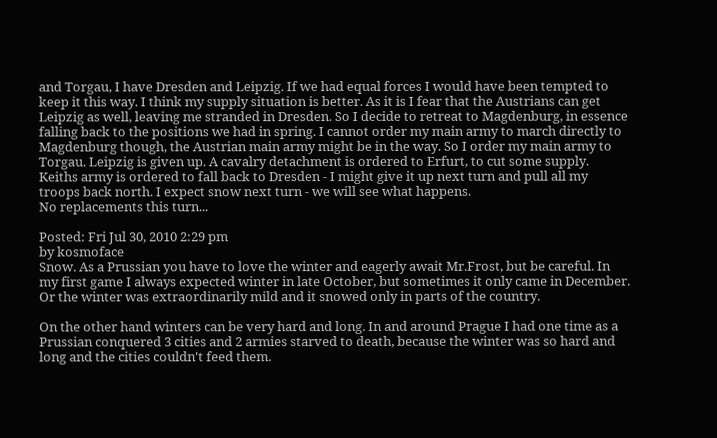and Torgau, I have Dresden and Leipzig. If we had equal forces I would have been tempted to keep it this way. I think my supply situation is better. As it is I fear that the Austrians can get Leipzig as well, leaving me stranded in Dresden. So I decide to retreat to Magdenburg, in essence falling back to the positions we had in spring. I cannot order my main army to march directly to Magdenburg though, the Austrian main army might be in the way. So I order my main army to Torgau. Leipzig is given up. A cavalry detachment is ordered to Erfurt, to cut some supply. Keiths army is ordered to fall back to Dresden - I might give it up next turn and pull all my troops back north. I expect snow next turn - we will see what happens.
No replacements this turn...

Posted: Fri Jul 30, 2010 2:29 pm
by kosmoface
Snow. As a Prussian you have to love the winter and eagerly await Mr.Frost, but be careful. In my first game I always expected winter in late October, but sometimes it only came in December. Or the winter was extraordinarily mild and it snowed only in parts of the country.

On the other hand winters can be very hard and long. In and around Prague I had one time as a Prussian conquered 3 cities and 2 armies starved to death, because the winter was so hard and long and the cities couldn't feed them.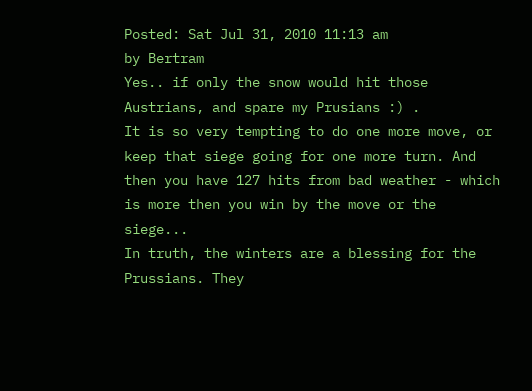Posted: Sat Jul 31, 2010 11:13 am
by Bertram
Yes.. if only the snow would hit those Austrians, and spare my Prusians :) .
It is so very tempting to do one more move, or keep that siege going for one more turn. And then you have 127 hits from bad weather - which is more then you win by the move or the siege...
In truth, the winters are a blessing for the Prussians. They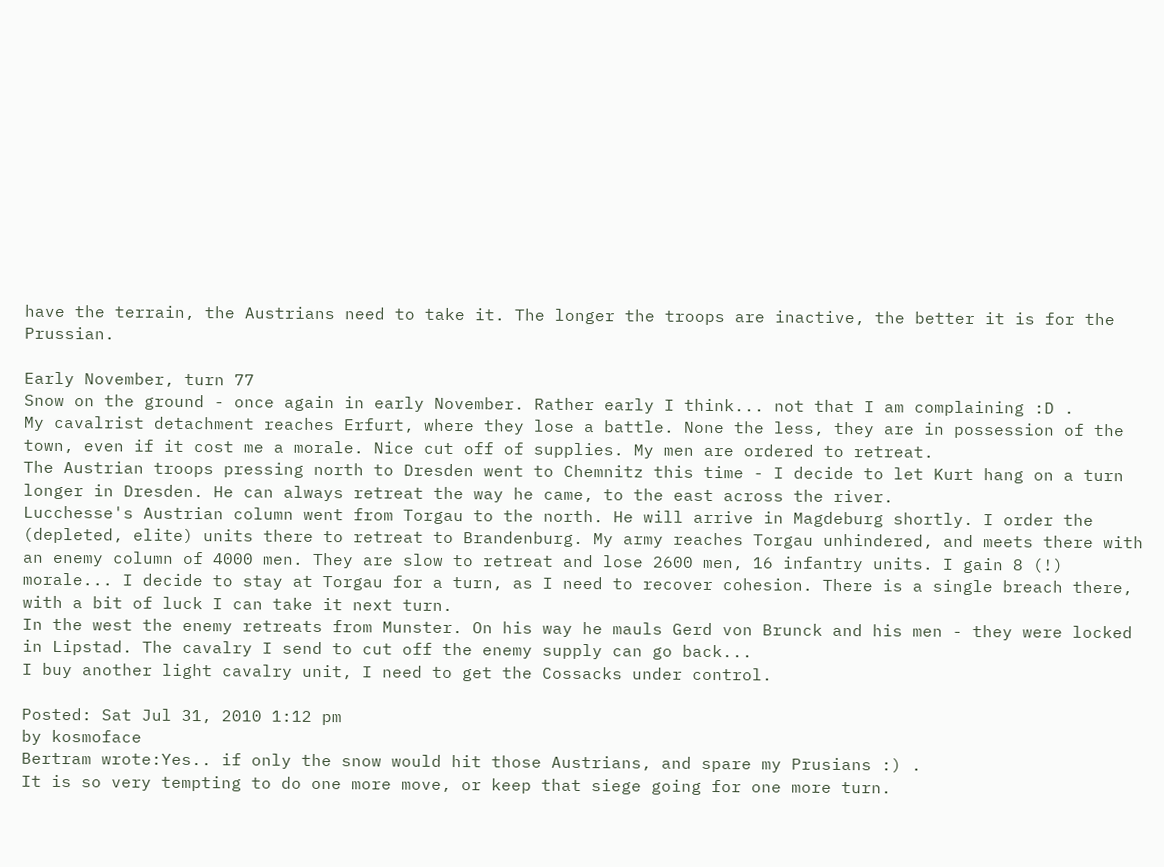have the terrain, the Austrians need to take it. The longer the troops are inactive, the better it is for the Prussian.

Early November, turn 77
Snow on the ground - once again in early November. Rather early I think... not that I am complaining :D .
My cavalrist detachment reaches Erfurt, where they lose a battle. None the less, they are in possession of the town, even if it cost me a morale. Nice cut off of supplies. My men are ordered to retreat.
The Austrian troops pressing north to Dresden went to Chemnitz this time - I decide to let Kurt hang on a turn longer in Dresden. He can always retreat the way he came, to the east across the river.
Lucchesse's Austrian column went from Torgau to the north. He will arrive in Magdeburg shortly. I order the (depleted, elite) units there to retreat to Brandenburg. My army reaches Torgau unhindered, and meets there with an enemy column of 4000 men. They are slow to retreat and lose 2600 men, 16 infantry units. I gain 8 (!) morale... I decide to stay at Torgau for a turn, as I need to recover cohesion. There is a single breach there, with a bit of luck I can take it next turn.
In the west the enemy retreats from Munster. On his way he mauls Gerd von Brunck and his men - they were locked in Lipstad. The cavalry I send to cut off the enemy supply can go back...
I buy another light cavalry unit, I need to get the Cossacks under control.

Posted: Sat Jul 31, 2010 1:12 pm
by kosmoface
Bertram wrote:Yes.. if only the snow would hit those Austrians, and spare my Prusians :) .
It is so very tempting to do one more move, or keep that siege going for one more turn.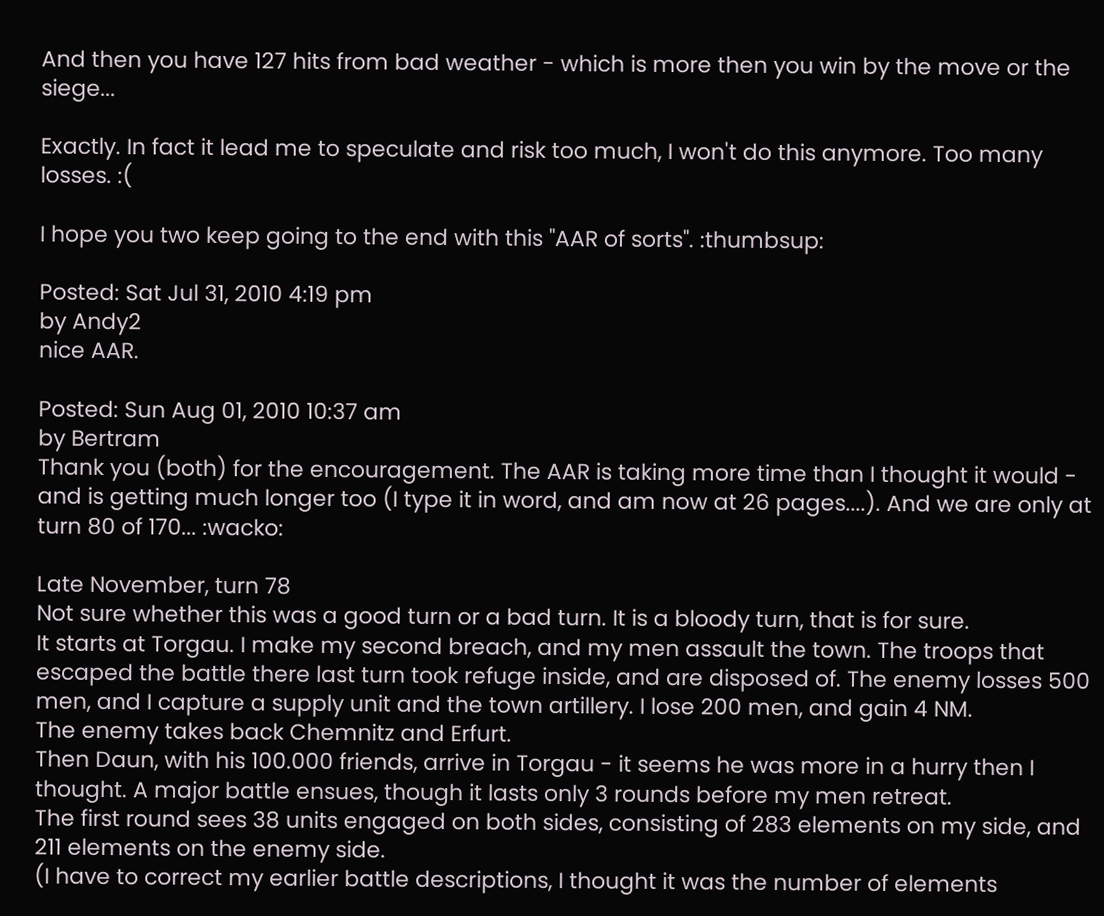And then you have 127 hits from bad weather - which is more then you win by the move or the siege...

Exactly. In fact it lead me to speculate and risk too much, I won't do this anymore. Too many losses. :(

I hope you two keep going to the end with this "AAR of sorts". :thumbsup:

Posted: Sat Jul 31, 2010 4:19 pm
by Andy2
nice AAR.

Posted: Sun Aug 01, 2010 10:37 am
by Bertram
Thank you (both) for the encouragement. The AAR is taking more time than I thought it would - and is getting much longer too (I type it in word, and am now at 26 pages....). And we are only at turn 80 of 170... :wacko:

Late November, turn 78
Not sure whether this was a good turn or a bad turn. It is a bloody turn, that is for sure.
It starts at Torgau. I make my second breach, and my men assault the town. The troops that escaped the battle there last turn took refuge inside, and are disposed of. The enemy losses 500 men, and I capture a supply unit and the town artillery. I lose 200 men, and gain 4 NM.
The enemy takes back Chemnitz and Erfurt.
Then Daun, with his 100.000 friends, arrive in Torgau - it seems he was more in a hurry then I thought. A major battle ensues, though it lasts only 3 rounds before my men retreat.
The first round sees 38 units engaged on both sides, consisting of 283 elements on my side, and 211 elements on the enemy side.
(I have to correct my earlier battle descriptions, I thought it was the number of elements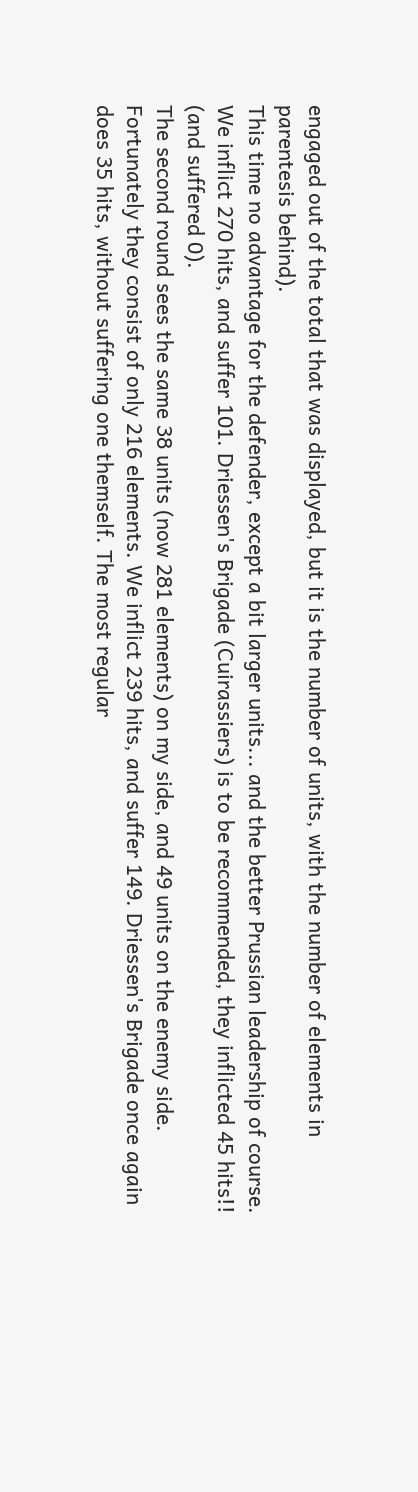engaged out of the total that was displayed, but it is the number of units, with the number of elements in parentesis behind).
This time no advantage for the defender, except a bit larger units... and the better Prussian leadership of course. We inflict 270 hits, and suffer 101. Driessen's Brigade (Cuirassiers) is to be recommended, they inflicted 45 hits!! (and suffered 0).
The second round sees the same 38 units (now 281 elements) on my side, and 49 units on the enemy side. Fortunately they consist of only 216 elements. We inflict 239 hits, and suffer 149. Driessen's Brigade once again does 35 hits, without suffering one themself. The most regular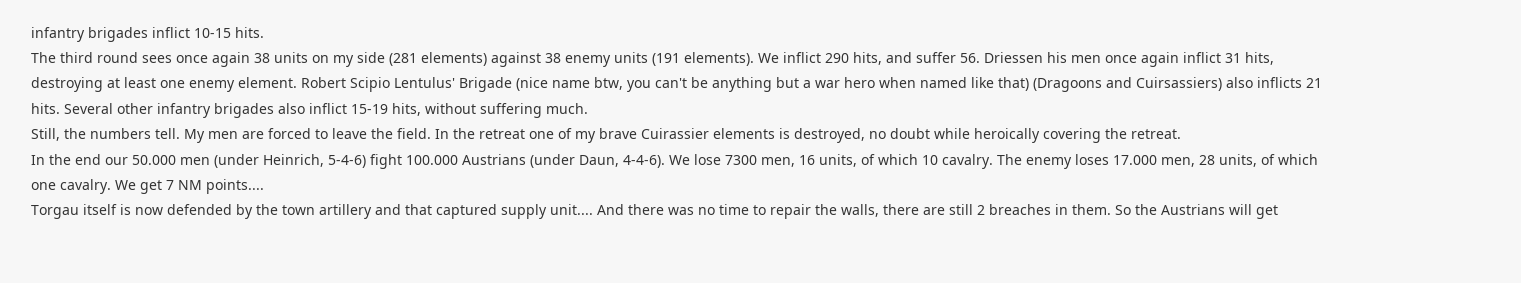infantry brigades inflict 10-15 hits.
The third round sees once again 38 units on my side (281 elements) against 38 enemy units (191 elements). We inflict 290 hits, and suffer 56. Driessen his men once again inflict 31 hits, destroying at least one enemy element. Robert Scipio Lentulus' Brigade (nice name btw, you can't be anything but a war hero when named like that) (Dragoons and Cuirsassiers) also inflicts 21 hits. Several other infantry brigades also inflict 15-19 hits, without suffering much.
Still, the numbers tell. My men are forced to leave the field. In the retreat one of my brave Cuirassier elements is destroyed, no doubt while heroically covering the retreat.
In the end our 50.000 men (under Heinrich, 5-4-6) fight 100.000 Austrians (under Daun, 4-4-6). We lose 7300 men, 16 units, of which 10 cavalry. The enemy loses 17.000 men, 28 units, of which one cavalry. We get 7 NM points....
Torgau itself is now defended by the town artillery and that captured supply unit.... And there was no time to repair the walls, there are still 2 breaches in them. So the Austrians will get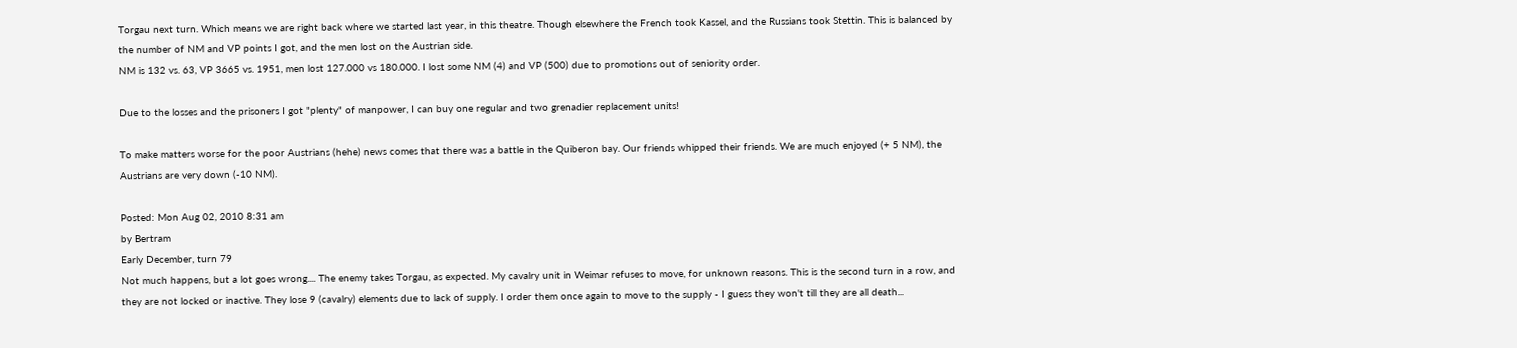Torgau next turn. Which means we are right back where we started last year, in this theatre. Though elsewhere the French took Kassel, and the Russians took Stettin. This is balanced by the number of NM and VP points I got, and the men lost on the Austrian side.
NM is 132 vs. 63, VP 3665 vs. 1951, men lost 127.000 vs 180.000. I lost some NM (4) and VP (500) due to promotions out of seniority order.

Due to the losses and the prisoners I got "plenty" of manpower, I can buy one regular and two grenadier replacement units!

To make matters worse for the poor Austrians (hehe) news comes that there was a battle in the Quiberon bay. Our friends whipped their friends. We are much enjoyed (+ 5 NM), the Austrians are very down (-10 NM).

Posted: Mon Aug 02, 2010 8:31 am
by Bertram
Early December, turn 79
Not much happens, but a lot goes wrong.... The enemy takes Torgau, as expected. My cavalry unit in Weimar refuses to move, for unknown reasons. This is the second turn in a row, and they are not locked or inactive. They lose 9 (cavalry) elements due to lack of supply. I order them once again to move to the supply - I guess they won't till they are all death...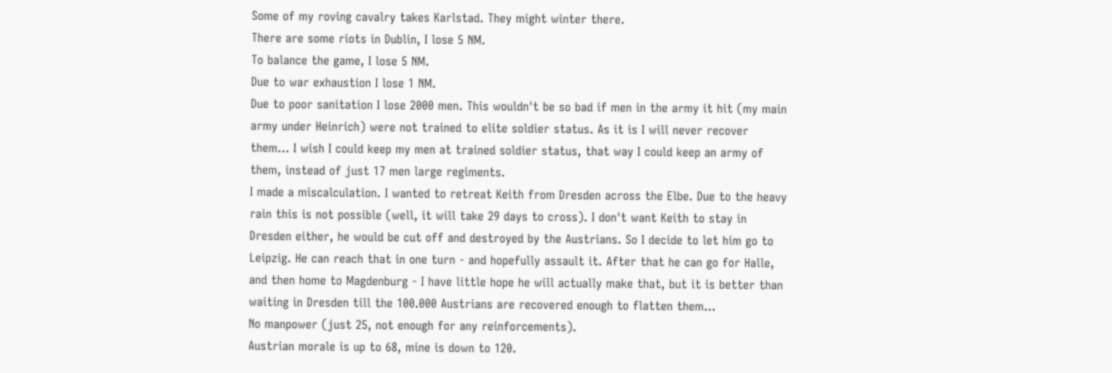Some of my roving cavalry takes Karlstad. They might winter there.
There are some riots in Dublin, I lose 5 NM.
To balance the game, I lose 5 NM.
Due to war exhaustion I lose 1 NM.
Due to poor sanitation I lose 2000 men. This wouldn't be so bad if men in the army it hit (my main army under Heinrich) were not trained to elite soldier status. As it is I will never recover them... I wish I could keep my men at trained soldier status, that way I could keep an army of them, instead of just 17 men large regiments.
I made a miscalculation. I wanted to retreat Keith from Dresden across the Elbe. Due to the heavy rain this is not possible (well, it will take 29 days to cross). I don't want Keith to stay in Dresden either, he would be cut off and destroyed by the Austrians. So I decide to let him go to Leipzig. He can reach that in one turn - and hopefully assault it. After that he can go for Halle, and then home to Magdenburg - I have little hope he will actually make that, but it is better than waiting in Dresden till the 100.000 Austrians are recovered enough to flatten them...
No manpower (just 25, not enough for any reinforcements).
Austrian morale is up to 68, mine is down to 120.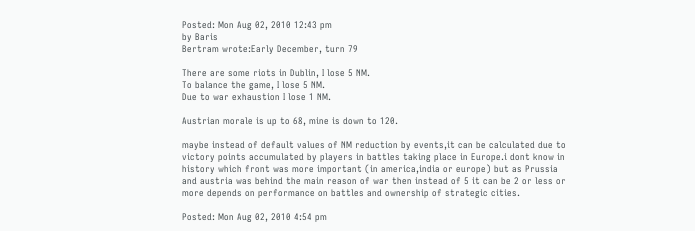Posted: Mon Aug 02, 2010 12:43 pm
by Baris
Bertram wrote:Early December, turn 79

There are some riots in Dublin, I lose 5 NM.
To balance the game, I lose 5 NM.
Due to war exhaustion I lose 1 NM.

Austrian morale is up to 68, mine is down to 120.

maybe instead of default values of NM reduction by events,it can be calculated due to victory points accumulated by players in battles taking place in Europe.i dont know in history which front was more important (in america,india or europe) but as Prussia and austria was behind the main reason of war then instead of 5 it can be 2 or less or more depends on performance on battles and ownership of strategic cities.

Posted: Mon Aug 02, 2010 4:54 pm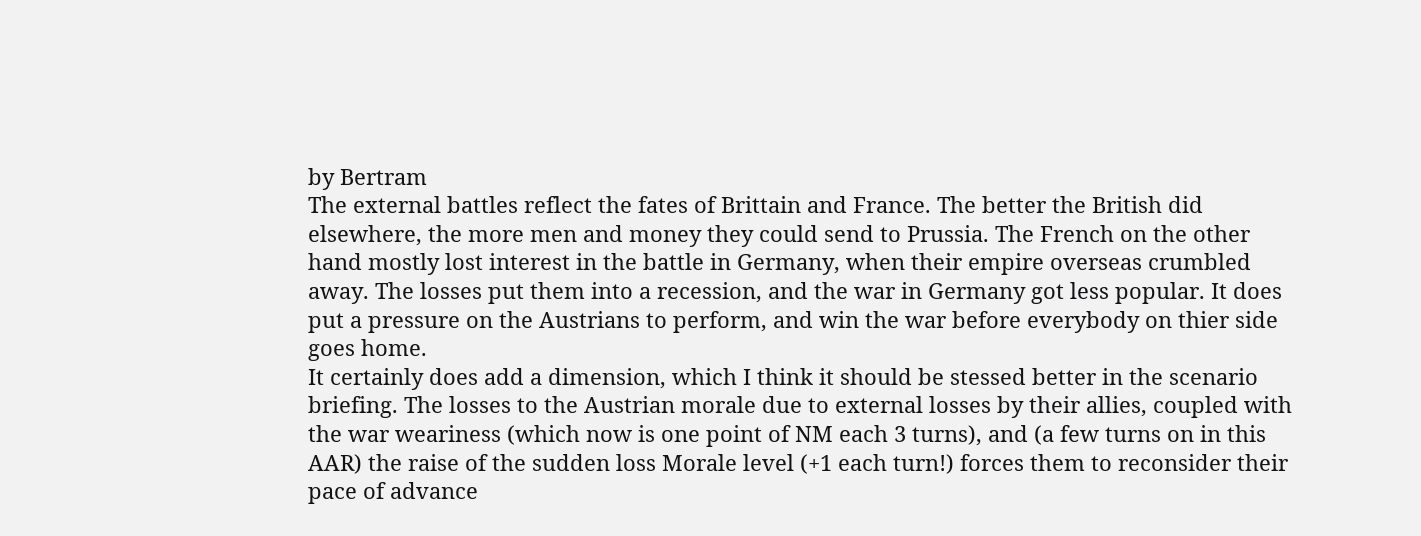by Bertram
The external battles reflect the fates of Brittain and France. The better the British did elsewhere, the more men and money they could send to Prussia. The French on the other hand mostly lost interest in the battle in Germany, when their empire overseas crumbled away. The losses put them into a recession, and the war in Germany got less popular. It does put a pressure on the Austrians to perform, and win the war before everybody on thier side goes home.
It certainly does add a dimension, which I think it should be stessed better in the scenario briefing. The losses to the Austrian morale due to external losses by their allies, coupled with the war weariness (which now is one point of NM each 3 turns), and (a few turns on in this AAR) the raise of the sudden loss Morale level (+1 each turn!) forces them to reconsider their pace of advance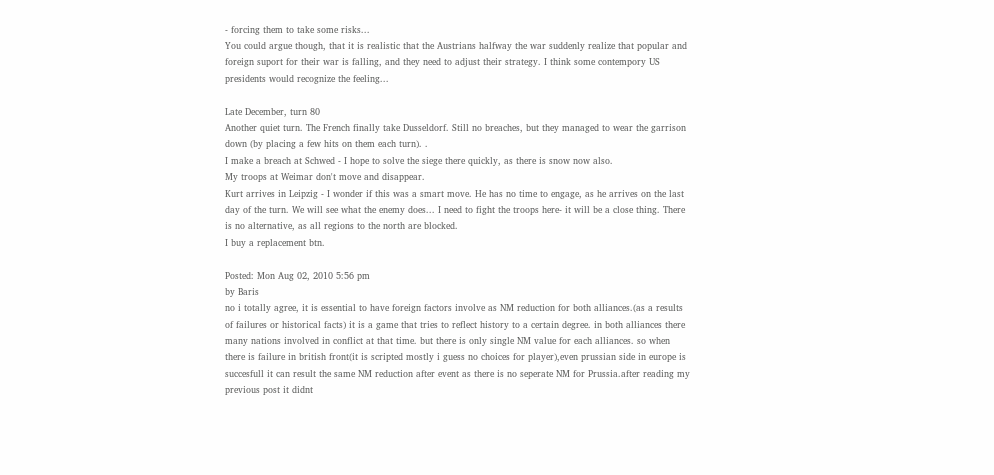- forcing them to take some risks...
You could argue though, that it is realistic that the Austrians halfway the war suddenly realize that popular and foreign suport for their war is falling, and they need to adjust their strategy. I think some contempory US presidents would recognize the feeling...

Late December, turn 80
Another quiet turn. The French finally take Dusseldorf. Still no breaches, but they managed to wear the garrison down (by placing a few hits on them each turn). .
I make a breach at Schwed - I hope to solve the siege there quickly, as there is snow now also.
My troops at Weimar don't move and disappear.
Kurt arrives in Leipzig - I wonder if this was a smart move. He has no time to engage, as he arrives on the last day of the turn. We will see what the enemy does... I need to fight the troops here- it will be a close thing. There is no alternative, as all regions to the north are blocked.
I buy a replacement btn.

Posted: Mon Aug 02, 2010 5:56 pm
by Baris
no i totally agree, it is essential to have foreign factors involve as NM reduction for both alliances.(as a results of failures or historical facts) it is a game that tries to reflect history to a certain degree. in both alliances there many nations involved in conflict at that time. but there is only single NM value for each alliances. so when there is failure in british front(it is scripted mostly i guess no choices for player),even prussian side in europe is succesfull it can result the same NM reduction after event as there is no seperate NM for Prussia.after reading my previous post it didnt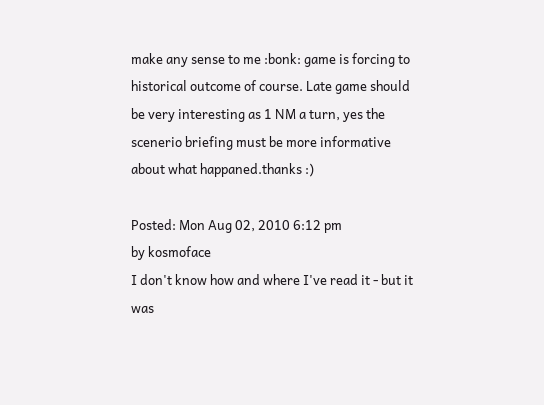make any sense to me :bonk: game is forcing to historical outcome of course. Late game should be very interesting as 1 NM a turn, yes the scenerio briefing must be more informative about what happaned.thanks :)

Posted: Mon Aug 02, 2010 6:12 pm
by kosmoface
I don't know how and where I've read it - but it was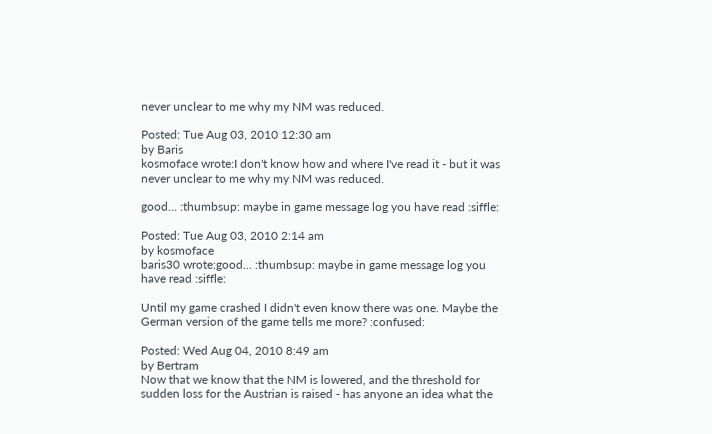never unclear to me why my NM was reduced.

Posted: Tue Aug 03, 2010 12:30 am
by Baris
kosmoface wrote:I don't know how and where I've read it - but it was never unclear to me why my NM was reduced.

good... :thumbsup: maybe in game message log you have read :siffle:

Posted: Tue Aug 03, 2010 2:14 am
by kosmoface
baris30 wrote:good... :thumbsup: maybe in game message log you have read :siffle:

Until my game crashed I didn't even know there was one. Maybe the German version of the game tells me more? :confused:

Posted: Wed Aug 04, 2010 8:49 am
by Bertram
Now that we know that the NM is lowered, and the threshold for sudden loss for the Austrian is raised - has anyone an idea what the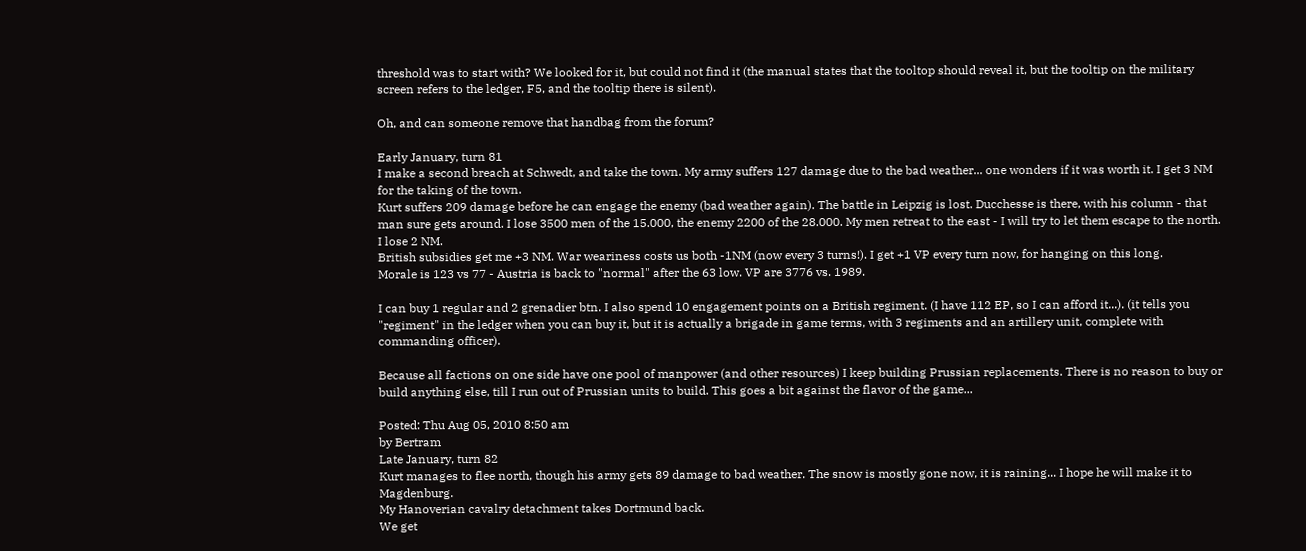threshold was to start with? We looked for it, but could not find it (the manual states that the tooltop should reveal it, but the tooltip on the military screen refers to the ledger, F5, and the tooltip there is silent).

Oh, and can someone remove that handbag from the forum?

Early January, turn 81
I make a second breach at Schwedt, and take the town. My army suffers 127 damage due to the bad weather... one wonders if it was worth it. I get 3 NM for the taking of the town.
Kurt suffers 209 damage before he can engage the enemy (bad weather again). The battle in Leipzig is lost. Ducchesse is there, with his column - that man sure gets around. I lose 3500 men of the 15.000, the enemy 2200 of the 28.000. My men retreat to the east - I will try to let them escape to the north. I lose 2 NM.
British subsidies get me +3 NM. War weariness costs us both -1NM (now every 3 turns!). I get +1 VP every turn now, for hanging on this long.
Morale is 123 vs 77 - Austria is back to "normal" after the 63 low. VP are 3776 vs. 1989.

I can buy 1 regular and 2 grenadier btn. I also spend 10 engagement points on a British regiment. (I have 112 EP, so I can afford it...). (it tells you "regiment" in the ledger when you can buy it, but it is actually a brigade in game terms, with 3 regiments and an artillery unit, complete with commanding officer).

Because all factions on one side have one pool of manpower (and other resources) I keep building Prussian replacements. There is no reason to buy or build anything else, till I run out of Prussian units to build. This goes a bit against the flavor of the game...

Posted: Thu Aug 05, 2010 8:50 am
by Bertram
Late January, turn 82
Kurt manages to flee north, though his army gets 89 damage to bad weather. The snow is mostly gone now, it is raining... I hope he will make it to Magdenburg.
My Hanoverian cavalry detachment takes Dortmund back.
We get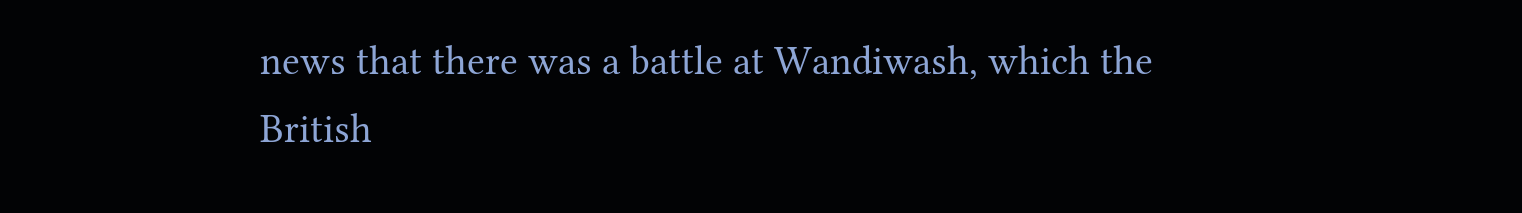news that there was a battle at Wandiwash, which the British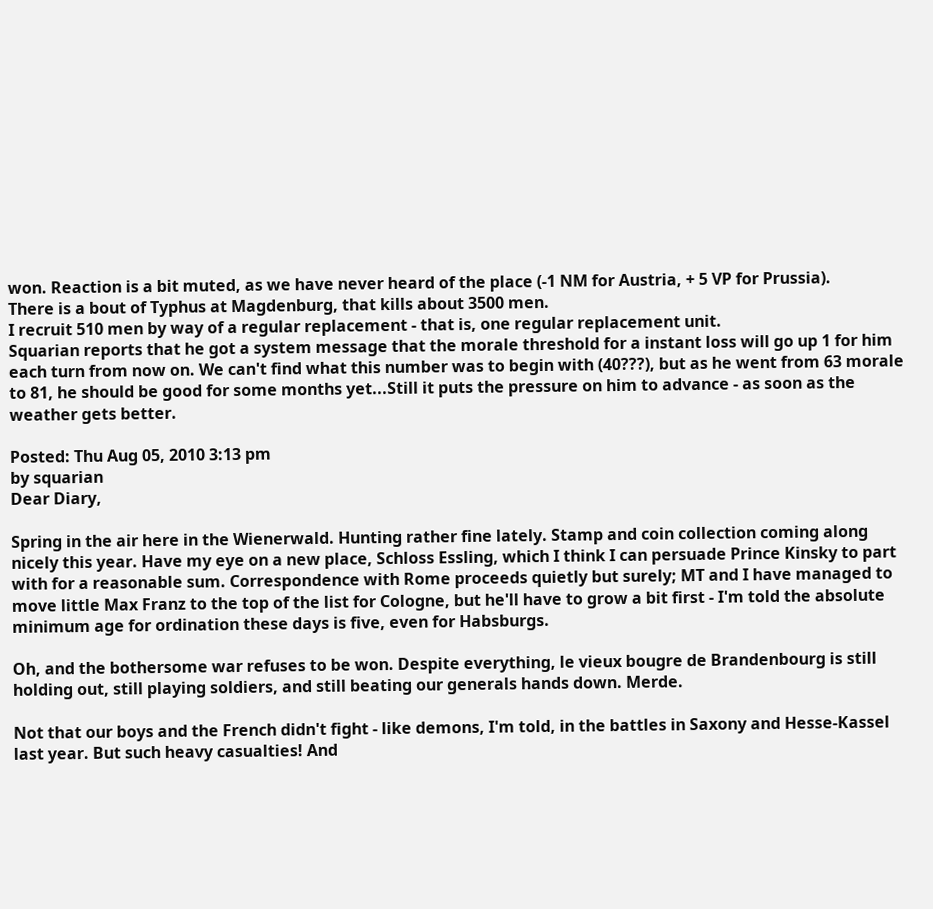won. Reaction is a bit muted, as we have never heard of the place (-1 NM for Austria, + 5 VP for Prussia).
There is a bout of Typhus at Magdenburg, that kills about 3500 men.
I recruit 510 men by way of a regular replacement - that is, one regular replacement unit.
Squarian reports that he got a system message that the morale threshold for a instant loss will go up 1 for him each turn from now on. We can't find what this number was to begin with (40???), but as he went from 63 morale to 81, he should be good for some months yet...Still it puts the pressure on him to advance - as soon as the weather gets better.

Posted: Thu Aug 05, 2010 3:13 pm
by squarian
Dear Diary,

Spring in the air here in the Wienerwald. Hunting rather fine lately. Stamp and coin collection coming along nicely this year. Have my eye on a new place, Schloss Essling, which I think I can persuade Prince Kinsky to part with for a reasonable sum. Correspondence with Rome proceeds quietly but surely; MT and I have managed to move little Max Franz to the top of the list for Cologne, but he'll have to grow a bit first - I'm told the absolute minimum age for ordination these days is five, even for Habsburgs.

Oh, and the bothersome war refuses to be won. Despite everything, le vieux bougre de Brandenbourg is still holding out, still playing soldiers, and still beating our generals hands down. Merde.

Not that our boys and the French didn't fight - like demons, I'm told, in the battles in Saxony and Hesse-Kassel last year. But such heavy casualties! And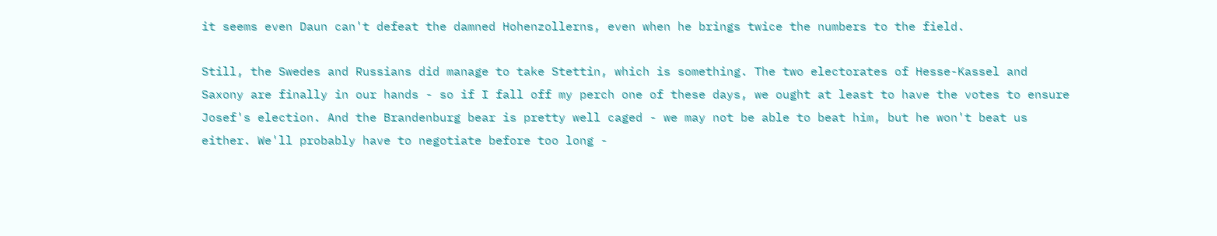it seems even Daun can't defeat the damned Hohenzollerns, even when he brings twice the numbers to the field.

Still, the Swedes and Russians did manage to take Stettin, which is something. The two electorates of Hesse-Kassel and Saxony are finally in our hands - so if I fall off my perch one of these days, we ought at least to have the votes to ensure Josef's election. And the Brandenburg bear is pretty well caged - we may not be able to beat him, but he won't beat us either. We'll probably have to negotiate before too long -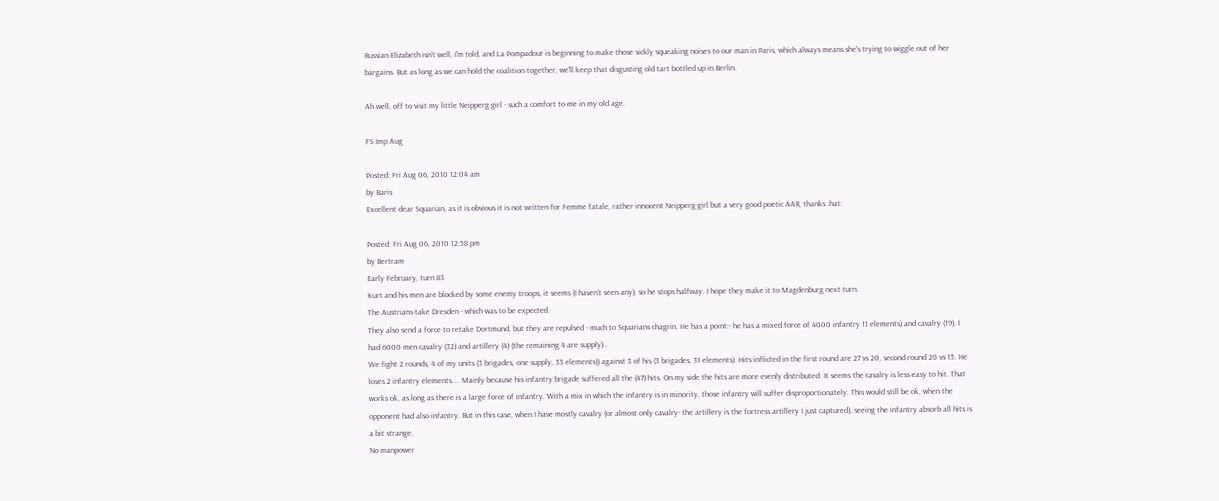Russian Elizabeth isn't well, I'm told, and La Pompadour is beginning to make those sickly squeaking noises to our man in Paris, which always means she's trying to wiggle out of her bargains. But as long as we can hold the coalition together, we'll keep that disgusting old tart bottled up in Berlin.

Ah well, off to visit my little Neipperg girl - such a comfort to me in my old age.

FS Imp Aug

Posted: Fri Aug 06, 2010 12:04 am
by Baris
Excellent dear Squarian, as it is obvious it is not written for Femme fatale, rather innocent Neipperg girl but a very good poetic AAR, thanks :hat:

Posted: Fri Aug 06, 2010 12:58 pm
by Bertram
Early February, turn 83
Kurt and his men are blocked by some enemy troops, it seems (I haven't seen any), so he stops halfway. I hope they make it to Magdenburg next turn.
The Austrians take Dresden - which was to be expected.
They also send a force to retake Dortmund, but they are repulsed - much to Squarians chagrin. He has a point:- he has a mixed force of 4000 infantry 11 elements) and cavalry (19), I had 6000 men cavalry (32) and artillery (4) (the remaining 4 are supply) .
We fight 2 rounds, 4 of my units (3 brigades, one supply, 33 elements)) against 3 of his (3 brigades, 31 elements). Hits inflicted in the first round are 27 vs 20, second round 20 vs 15. He loses 2 infantry elements.... Mainly because his infantry brigade suffered all the (47) hits. On my side the hits are more evenly distributed. It seems the cavalry is less easy to hit. That works ok, as long as there is a large force of infantry. With a mix in which the infantry is in minority, those infantry will suffer disproportionately. This would still be ok, when the opponent had also infantry. But in this case, when I have mostly cavalry (or almost only cavalry- the artillery is the fortress artillery I just captured), seeing the infantry absorb all hits is a bit strange.
No manpower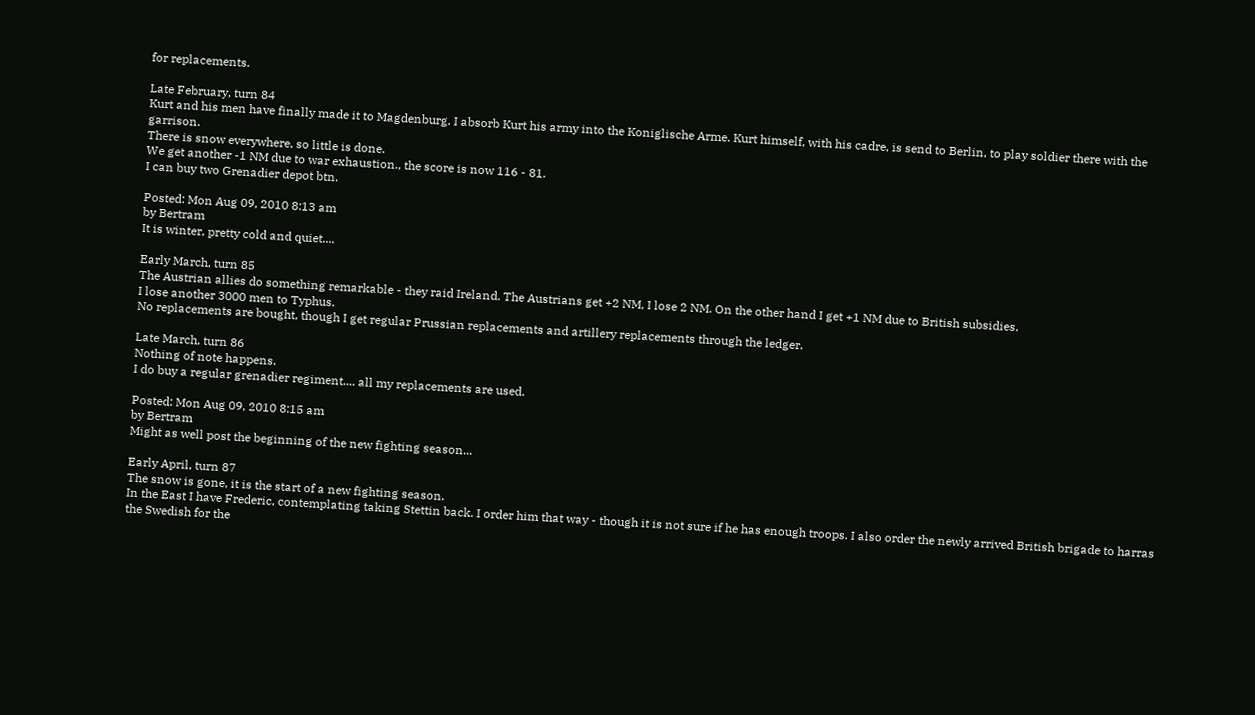for replacements.

Late February, turn 84
Kurt and his men have finally made it to Magdenburg. I absorb Kurt his army into the Koniglische Arme. Kurt himself, with his cadre, is send to Berlin, to play soldier there with the garrison.
There is snow everywhere, so little is done.
We get another -1 NM due to war exhaustion., the score is now 116 - 81.
I can buy two Grenadier depot btn.

Posted: Mon Aug 09, 2010 8:13 am
by Bertram
It is winter, pretty cold and quiet....

Early March, turn 85
The Austrian allies do something remarkable - they raid Ireland. The Austrians get +2 NM, I lose 2 NM. On the other hand I get +1 NM due to British subsidies.
I lose another 3000 men to Typhus.
No replacements are bought, though I get regular Prussian replacements and artillery replacements through the ledger.

Late March, turn 86
Nothing of note happens.
I do buy a regular grenadier regiment.... all my replacements are used.

Posted: Mon Aug 09, 2010 8:15 am
by Bertram
Might as well post the beginning of the new fighting season...

Early April, turn 87
The snow is gone, it is the start of a new fighting season.
In the East I have Frederic, contemplating taking Stettin back. I order him that way - though it is not sure if he has enough troops. I also order the newly arrived British brigade to harras the Swedish for the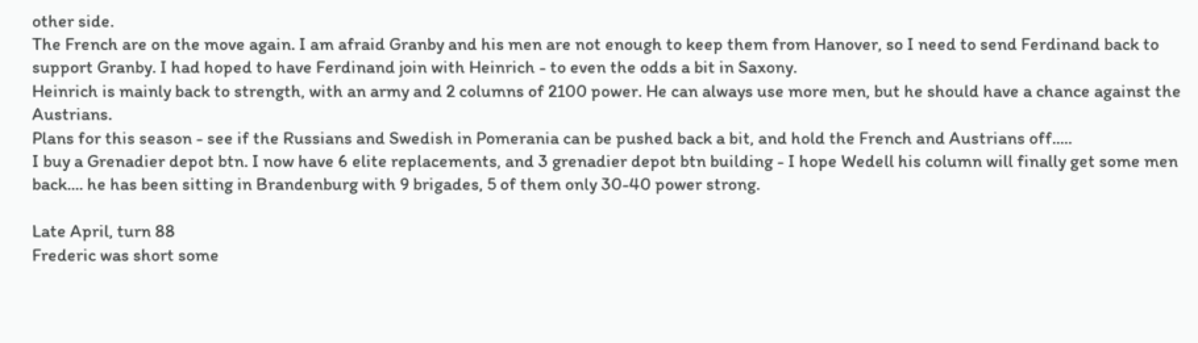other side.
The French are on the move again. I am afraid Granby and his men are not enough to keep them from Hanover, so I need to send Ferdinand back to support Granby. I had hoped to have Ferdinand join with Heinrich - to even the odds a bit in Saxony.
Heinrich is mainly back to strength, with an army and 2 columns of 2100 power. He can always use more men, but he should have a chance against the Austrians.
Plans for this season - see if the Russians and Swedish in Pomerania can be pushed back a bit, and hold the French and Austrians off.....
I buy a Grenadier depot btn. I now have 6 elite replacements, and 3 grenadier depot btn building - I hope Wedell his column will finally get some men back.... he has been sitting in Brandenburg with 9 brigades, 5 of them only 30-40 power strong.

Late April, turn 88
Frederic was short some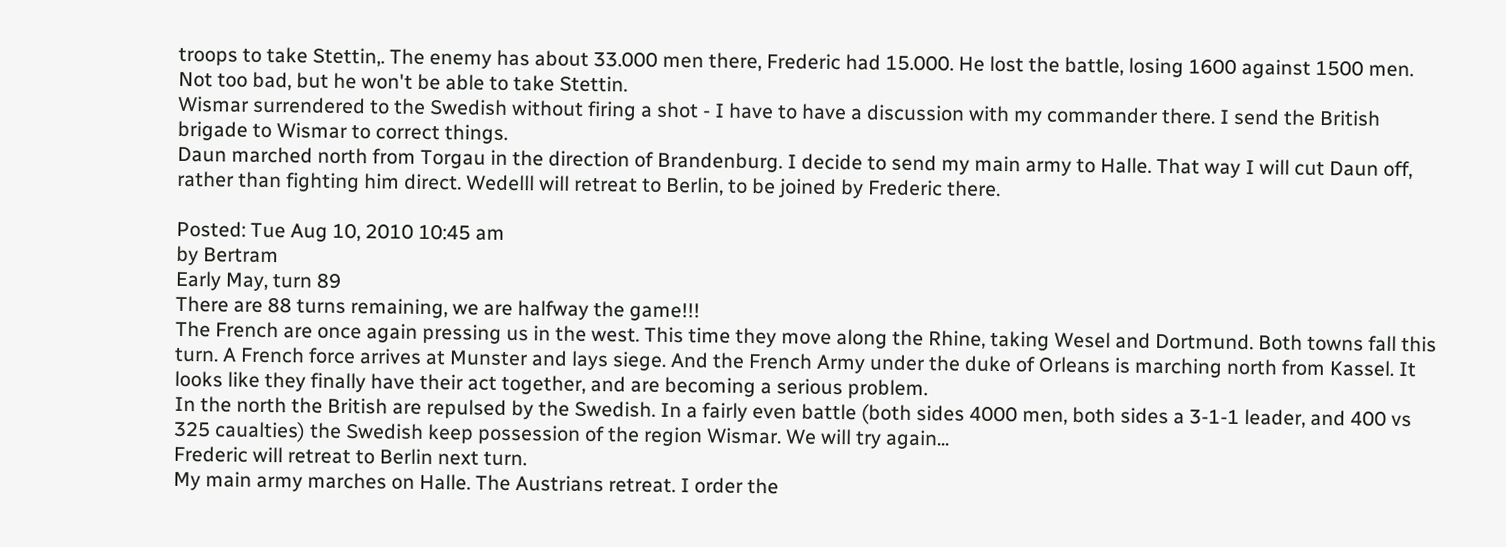troops to take Stettin,. The enemy has about 33.000 men there, Frederic had 15.000. He lost the battle, losing 1600 against 1500 men. Not too bad, but he won't be able to take Stettin.
Wismar surrendered to the Swedish without firing a shot - I have to have a discussion with my commander there. I send the British brigade to Wismar to correct things.
Daun marched north from Torgau in the direction of Brandenburg. I decide to send my main army to Halle. That way I will cut Daun off, rather than fighting him direct. Wedelll will retreat to Berlin, to be joined by Frederic there.

Posted: Tue Aug 10, 2010 10:45 am
by Bertram
Early May, turn 89
There are 88 turns remaining, we are halfway the game!!!
The French are once again pressing us in the west. This time they move along the Rhine, taking Wesel and Dortmund. Both towns fall this turn. A French force arrives at Munster and lays siege. And the French Army under the duke of Orleans is marching north from Kassel. It looks like they finally have their act together, and are becoming a serious problem.
In the north the British are repulsed by the Swedish. In a fairly even battle (both sides 4000 men, both sides a 3-1-1 leader, and 400 vs 325 caualties) the Swedish keep possession of the region Wismar. We will try again...
Frederic will retreat to Berlin next turn.
My main army marches on Halle. The Austrians retreat. I order the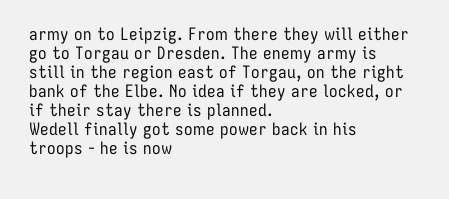army on to Leipzig. From there they will either go to Torgau or Dresden. The enemy army is still in the region east of Torgau, on the right bank of the Elbe. No idea if they are locked, or if their stay there is planned.
Wedell finally got some power back in his troops - he is now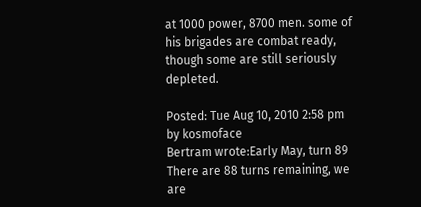at 1000 power, 8700 men. some of his brigades are combat ready, though some are still seriously depleted.

Posted: Tue Aug 10, 2010 2:58 pm
by kosmoface
Bertram wrote:Early May, turn 89
There are 88 turns remaining, we are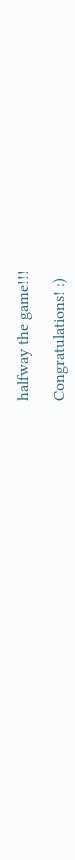halfway the game!!!

Congratulations! :)